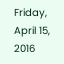Friday, April 15, 2016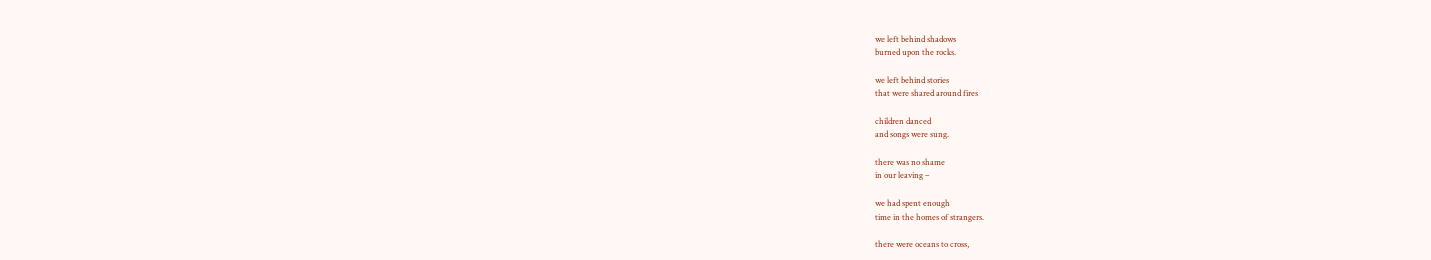we left behind shadows
burned upon the rocks.

we left behind stories
that were shared around fires

children danced
and songs were sung.

there was no shame
in our leaving –

we had spent enough
time in the homes of strangers.

there were oceans to cross,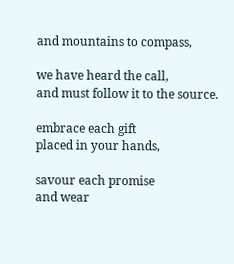and mountains to compass,

we have heard the call,
and must follow it to the source.

embrace each gift
placed in your hands,

savour each promise
and wear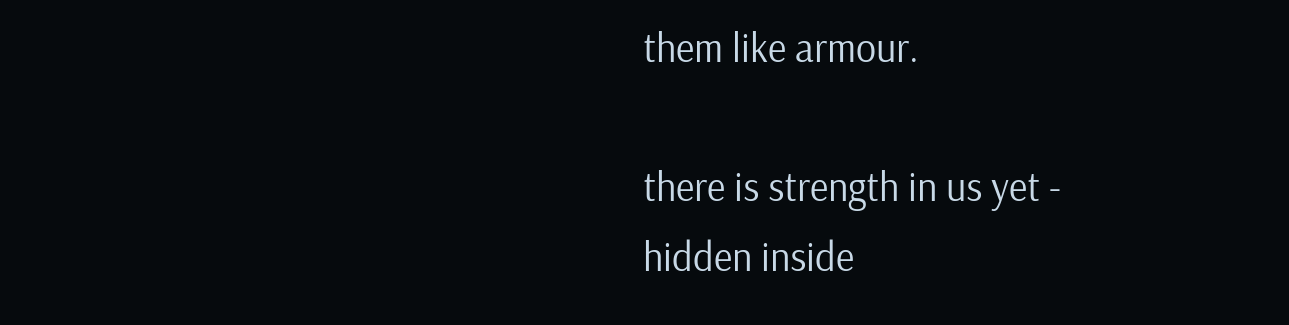them like armour.

there is strength in us yet -
hidden inside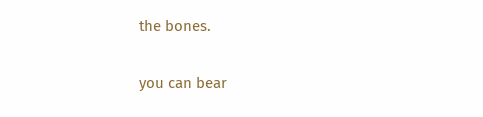the bones.

you can bear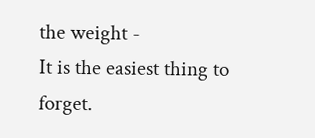the weight -
It is the easiest thing to forget.